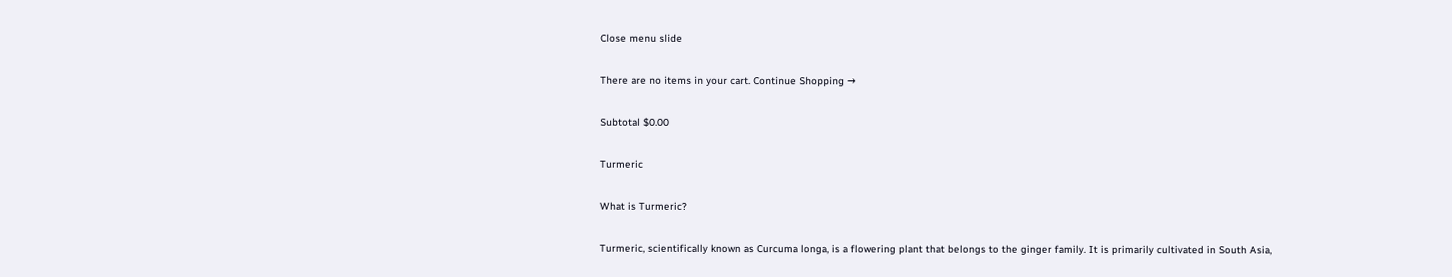Close menu slide

There are no items in your cart. Continue Shopping →

Subtotal $0.00

Turmeric

What is Turmeric?

Turmeric, scientifically known as Curcuma longa, is a flowering plant that belongs to the ginger family. It is primarily cultivated in South Asia,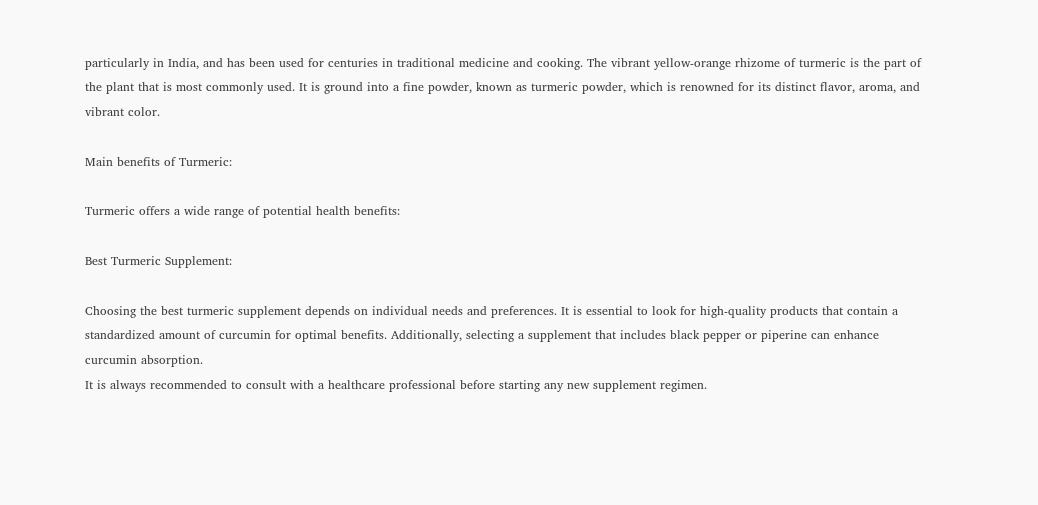particularly in India, and has been used for centuries in traditional medicine and cooking. The vibrant yellow-orange rhizome of turmeric is the part of the plant that is most commonly used. It is ground into a fine powder, known as turmeric powder, which is renowned for its distinct flavor, aroma, and vibrant color.

Main benefits of Turmeric:

Turmeric offers a wide range of potential health benefits:

Best Turmeric Supplement:

Choosing the best turmeric supplement depends on individual needs and preferences. It is essential to look for high-quality products that contain a standardized amount of curcumin for optimal benefits. Additionally, selecting a supplement that includes black pepper or piperine can enhance curcumin absorption.
It is always recommended to consult with a healthcare professional before starting any new supplement regimen.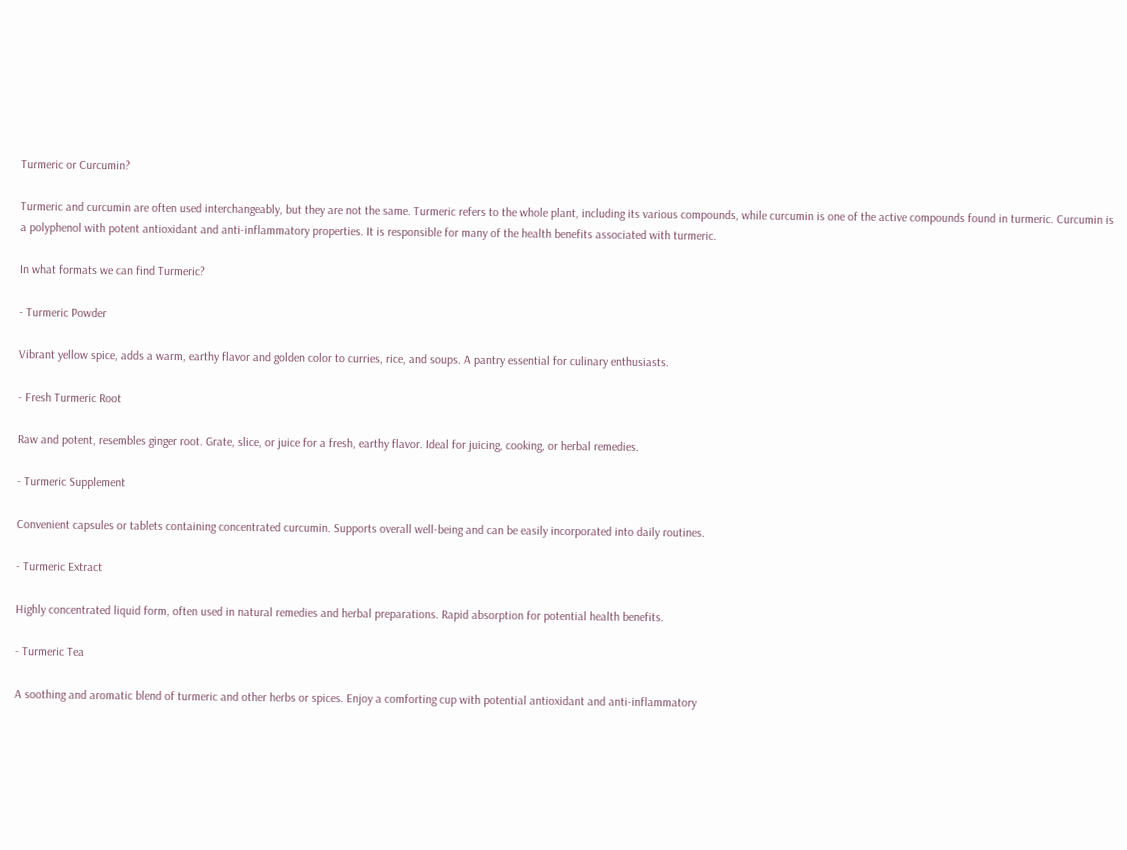Turmeric or Curcumin?

Turmeric and curcumin are often used interchangeably, but they are not the same. Turmeric refers to the whole plant, including its various compounds, while curcumin is one of the active compounds found in turmeric. Curcumin is a polyphenol with potent antioxidant and anti-inflammatory properties. It is responsible for many of the health benefits associated with turmeric.

In what formats we can find Turmeric?

- Turmeric Powder

Vibrant yellow spice, adds a warm, earthy flavor and golden color to curries, rice, and soups. A pantry essential for culinary enthusiasts.

- Fresh Turmeric Root

Raw and potent, resembles ginger root. Grate, slice, or juice for a fresh, earthy flavor. Ideal for juicing, cooking, or herbal remedies.

- Turmeric Supplement

Convenient capsules or tablets containing concentrated curcumin. Supports overall well-being and can be easily incorporated into daily routines.

- Turmeric Extract

Highly concentrated liquid form, often used in natural remedies and herbal preparations. Rapid absorption for potential health benefits.

- Turmeric Tea

A soothing and aromatic blend of turmeric and other herbs or spices. Enjoy a comforting cup with potential antioxidant and anti-inflammatory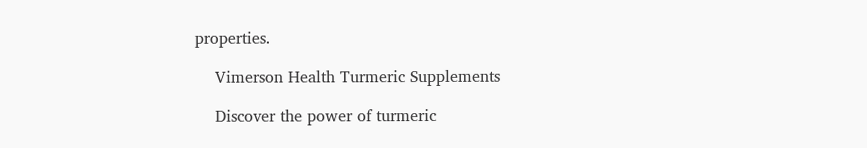properties.

    Vimerson Health Turmeric Supplements

    Discover the power of turmeric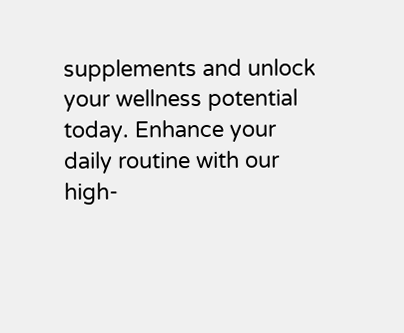supplements and unlock your wellness potential today. Enhance your daily routine with our high-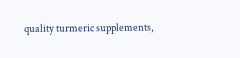quality turmeric supplements,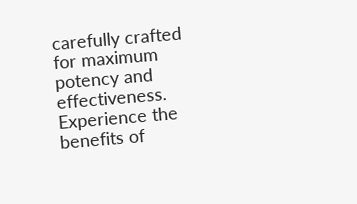carefully crafted for maximum potency and effectiveness. Experience the benefits of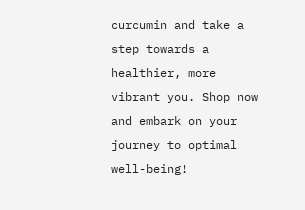curcumin and take a step towards a healthier, more vibrant you. Shop now and embark on your journey to optimal well-being!